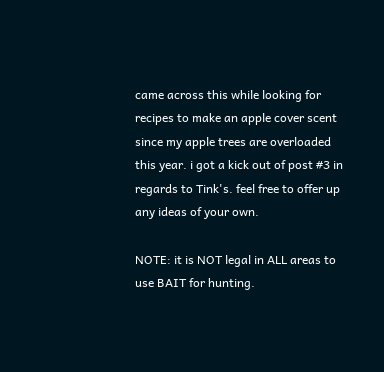came across this while looking for recipes to make an apple cover scent since my apple trees are overloaded this year. i got a kick out of post #3 in regards to Tink's. feel free to offer up any ideas of your own.

NOTE: it is NOT legal in ALL areas to use BAIT for hunting.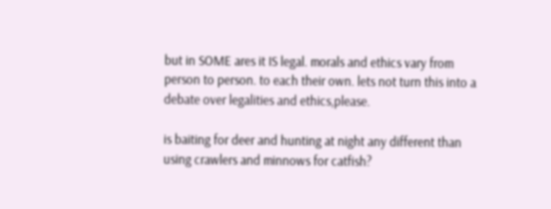but in SOME ares it IS legal. morals and ethics vary from person to person. to each their own. lets not turn this into a debate over legalities and ethics,please.

is baiting for deer and hunting at night any different than using crawlers and minnows for catfish?